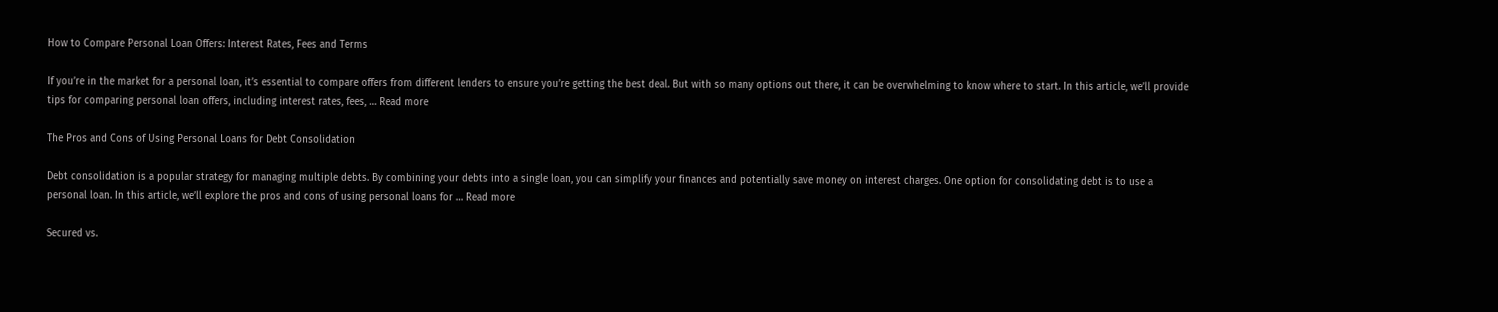How to Compare Personal Loan Offers: Interest Rates, Fees and Terms

If you’re in the market for a personal loan, it’s essential to compare offers from different lenders to ensure you’re getting the best deal. But with so many options out there, it can be overwhelming to know where to start. In this article, we’ll provide tips for comparing personal loan offers, including interest rates, fees, … Read more

The Pros and Cons of Using Personal Loans for Debt Consolidation

Debt consolidation is a popular strategy for managing multiple debts. By combining your debts into a single loan, you can simplify your finances and potentially save money on interest charges. One option for consolidating debt is to use a personal loan. In this article, we’ll explore the pros and cons of using personal loans for … Read more

Secured vs.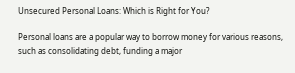Unsecured Personal Loans: Which is Right for You?

Personal loans are a popular way to borrow money for various reasons, such as consolidating debt, funding a major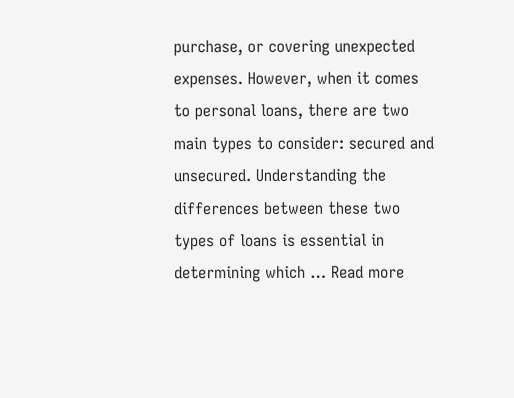purchase, or covering unexpected expenses. However, when it comes to personal loans, there are two main types to consider: secured and unsecured. Understanding the differences between these two types of loans is essential in determining which … Read more